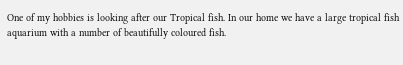One of my hobbies is looking after our Tropical fish. In our home we have a large tropical fish aquarium with a number of beautifully coloured fish.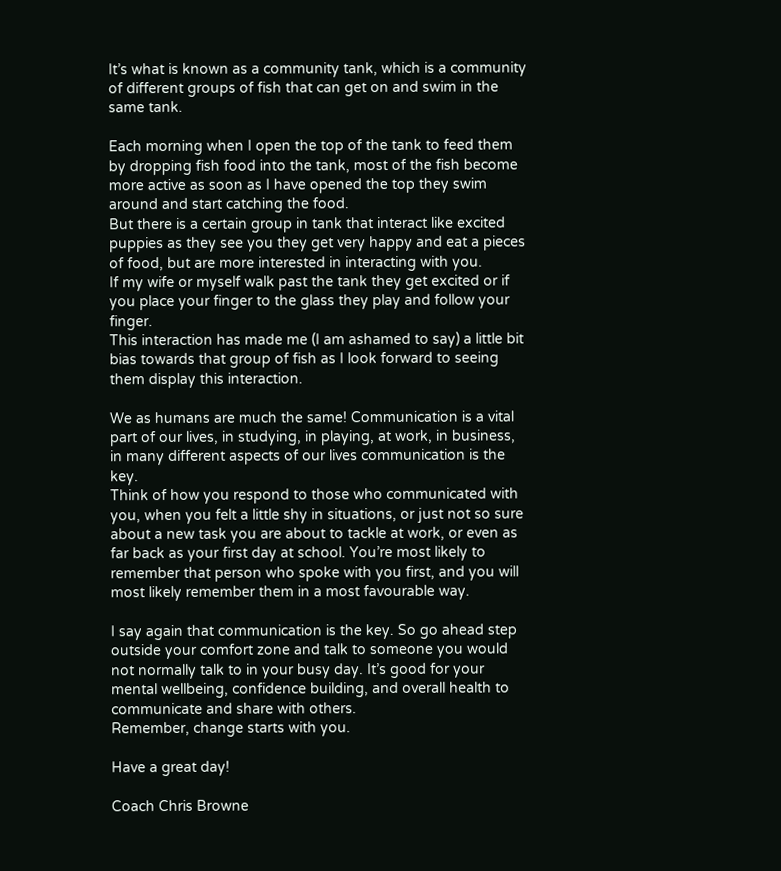It’s what is known as a community tank, which is a community of different groups of fish that can get on and swim in the same tank.

Each morning when I open the top of the tank to feed them by dropping fish food into the tank, most of the fish become more active as soon as I have opened the top they swim around and start catching the food.
But there is a certain group in tank that interact like excited puppies as they see you they get very happy and eat a pieces of food, but are more interested in interacting with you.
If my wife or myself walk past the tank they get excited or if you place your finger to the glass they play and follow your finger.
This interaction has made me (I am ashamed to say) a little bit bias towards that group of fish as I look forward to seeing them display this interaction.

We as humans are much the same! Communication is a vital part of our lives, in studying, in playing, at work, in business, in many different aspects of our lives communication is the key.
Think of how you respond to those who communicated with you, when you felt a little shy in situations, or just not so sure about a new task you are about to tackle at work, or even as far back as your first day at school. You’re most likely to remember that person who spoke with you first, and you will most likely remember them in a most favourable way.

I say again that communication is the key. So go ahead step outside your comfort zone and talk to someone you would not normally talk to in your busy day. It’s good for your mental wellbeing, confidence building, and overall health to communicate and share with others.
Remember, change starts with you.

Have a great day!

Coach Chris Browne